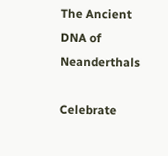The Ancient DNA of Neanderthals

Celebrate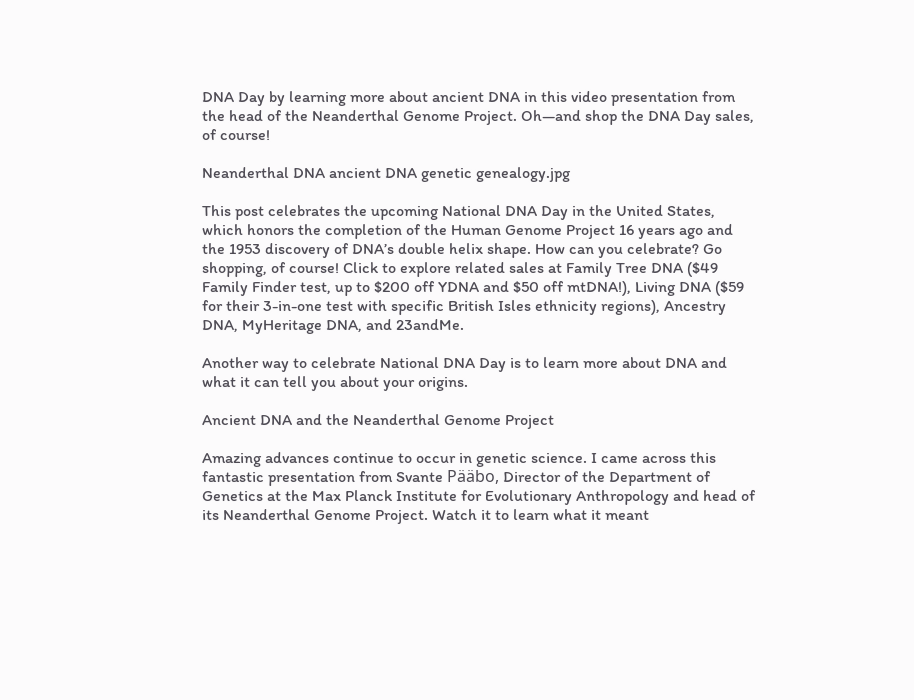DNA Day by learning more about ancient DNA in this video presentation from the head of the Neanderthal Genome Project. Oh—and shop the DNA Day sales, of course!

Neanderthal DNA ancient DNA genetic genealogy.jpg

This post celebrates the upcoming National DNA Day in the United States, which honors the completion of the Human Genome Project 16 years ago and the 1953 discovery of DNA’s double helix shape. How can you celebrate? Go shopping, of course! Click to explore related sales at Family Tree DNA ($49 Family Finder test, up to $200 off YDNA and $50 off mtDNA!), Living DNA ($59 for their 3-in-one test with specific British Isles ethnicity regions), Ancestry DNA, MyHeritage DNA, and 23andMe.

Another way to celebrate National DNA Day is to learn more about DNA and what it can tell you about your origins.

Ancient DNA and the Neanderthal Genome Project

Amazing advances continue to occur in genetic science. I came across this fantastic presentation from Svante Pääbo, Director of the Department of Genetics at the Max Planck Institute for Evolutionary Anthropology and head of its Neanderthal Genome Project. Watch it to learn what it meant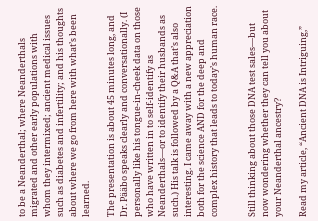to be a Neanderthal; where Neanderthals migrated and other early populations with whom they intermixed; ancient medical issues such as diabetes and infertility; and his thoughts about where we go from here with what’s been learned.

The presentation is about 45 minutes long, and Dr. Pääbo speaks clearly and conversationally. (I personally like his tongue-in-cheek data on those who have written in to self-identify as Neanderthals—or to identify their husbands as such.) His talk is followed by a Q&A that’s also interesting. I came away with a new appreciation both for the science AND for the deep and complex history that leads to today’s human race.


Still thinking about those DNA test sales—but now wondering whether they can tell you about your Neanderthal ancestry?

Read my article, “Ancient DNA is Intriguing,”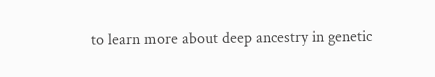to learn more about deep ancestry in genetic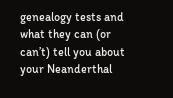genealogy tests and what they can (or can’t) tell you about your Neanderthal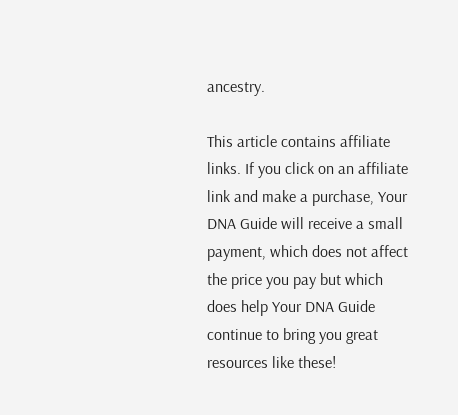ancestry.

This article contains affiliate links. If you click on an affiliate link and make a purchase, Your DNA Guide will receive a small payment, which does not affect the price you pay but which does help Your DNA Guide continue to bring you great resources like these!